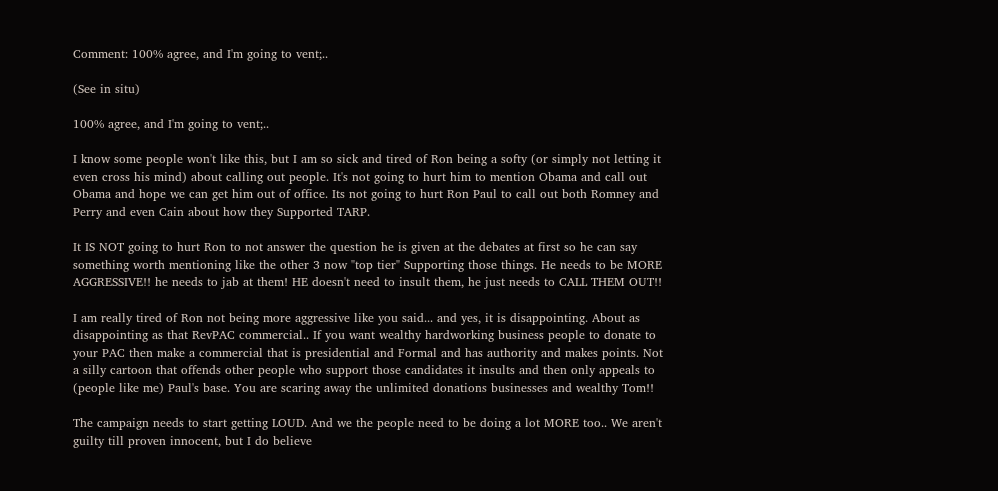Comment: 100% agree, and I'm going to vent;..

(See in situ)

100% agree, and I'm going to vent;..

I know some people won't like this, but I am so sick and tired of Ron being a softy (or simply not letting it even cross his mind) about calling out people. It's not going to hurt him to mention Obama and call out Obama and hope we can get him out of office. Its not going to hurt Ron Paul to call out both Romney and Perry and even Cain about how they Supported TARP.

It IS NOT going to hurt Ron to not answer the question he is given at the debates at first so he can say something worth mentioning like the other 3 now "top tier" Supporting those things. He needs to be MORE AGGRESSIVE!! he needs to jab at them! HE doesn't need to insult them, he just needs to CALL THEM OUT!!

I am really tired of Ron not being more aggressive like you said... and yes, it is disappointing. About as disappointing as that RevPAC commercial.. If you want wealthy hardworking business people to donate to your PAC then make a commercial that is presidential and Formal and has authority and makes points. Not a silly cartoon that offends other people who support those candidates it insults and then only appeals to (people like me) Paul's base. You are scaring away the unlimited donations businesses and wealthy Tom!!

The campaign needs to start getting LOUD. And we the people need to be doing a lot MORE too.. We aren't guilty till proven innocent, but I do believe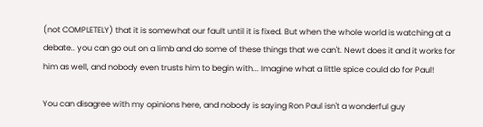(not COMPLETELY) that it is somewhat our fault until it is fixed. But when the whole world is watching at a debate.. you can go out on a limb and do some of these things that we can't. Newt does it and it works for him as well, and nobody even trusts him to begin with... Imagine what a little spice could do for Paul!

You can disagree with my opinions here, and nobody is saying Ron Paul isn't a wonderful guy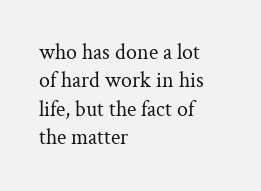who has done a lot of hard work in his life, but the fact of the matter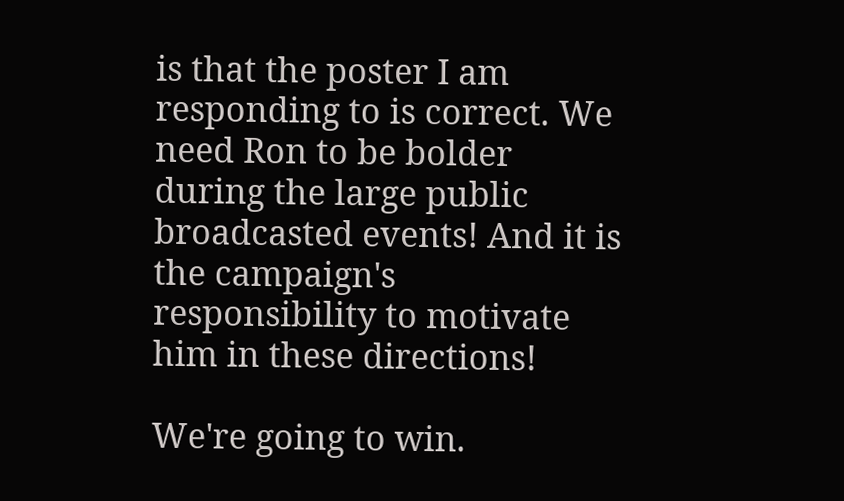is that the poster I am responding to is correct. We need Ron to be bolder during the large public broadcasted events! And it is the campaign's responsibility to motivate him in these directions!

We're going to win.